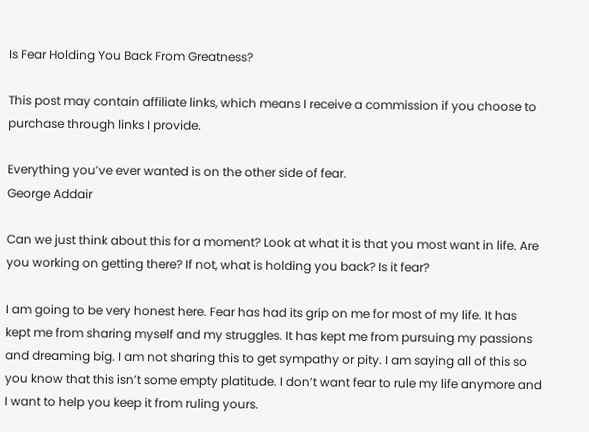Is Fear Holding You Back From Greatness?

This post may contain affiliate links, which means I receive a commission if you choose to purchase through links I provide.

Everything you’ve ever wanted is on the other side of fear.
George Addair

Can we just think about this for a moment? Look at what it is that you most want in life. Are you working on getting there? If not, what is holding you back? Is it fear?

I am going to be very honest here. Fear has had its grip on me for most of my life. It has kept me from sharing myself and my struggles. It has kept me from pursuing my passions and dreaming big. I am not sharing this to get sympathy or pity. I am saying all of this so you know that this isn’t some empty platitude. I don’t want fear to rule my life anymore and I want to help you keep it from ruling yours.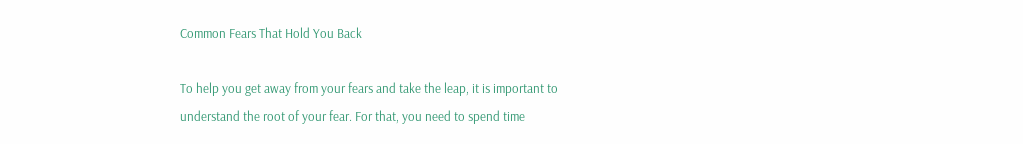Common Fears That Hold You Back

To help you get away from your fears and take the leap, it is important to understand the root of your fear. For that, you need to spend time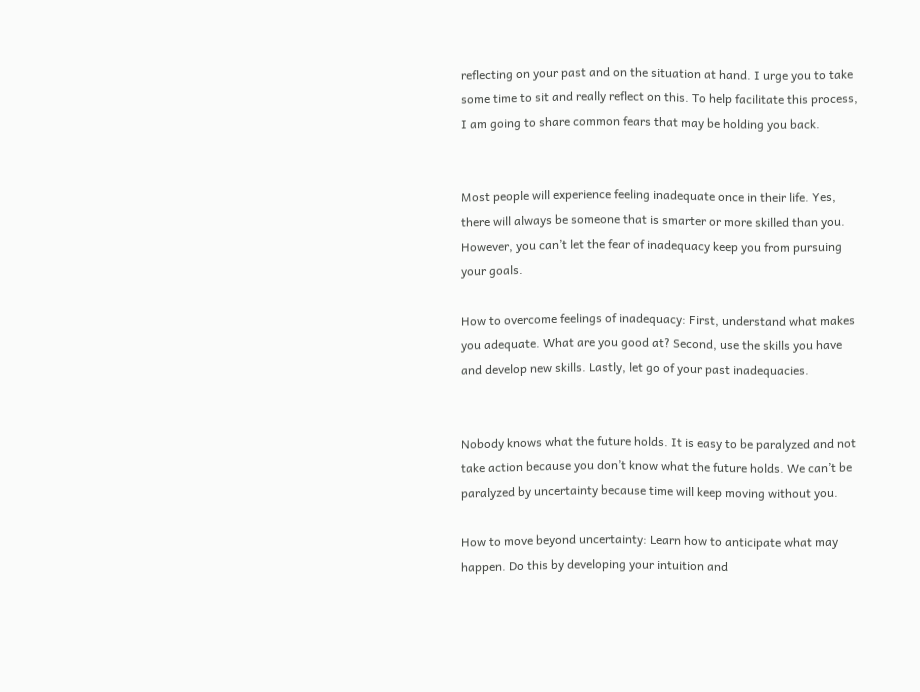reflecting on your past and on the situation at hand. I urge you to take some time to sit and really reflect on this. To help facilitate this process, I am going to share common fears that may be holding you back.


Most people will experience feeling inadequate once in their life. Yes, there will always be someone that is smarter or more skilled than you. However, you can’t let the fear of inadequacy keep you from pursuing your goals.

How to overcome feelings of inadequacy: First, understand what makes you adequate. What are you good at? Second, use the skills you have and develop new skills. Lastly, let go of your past inadequacies.


Nobody knows what the future holds. It is easy to be paralyzed and not take action because you don’t know what the future holds. We can’t be paralyzed by uncertainty because time will keep moving without you.

How to move beyond uncertainty: Learn how to anticipate what may happen. Do this by developing your intuition and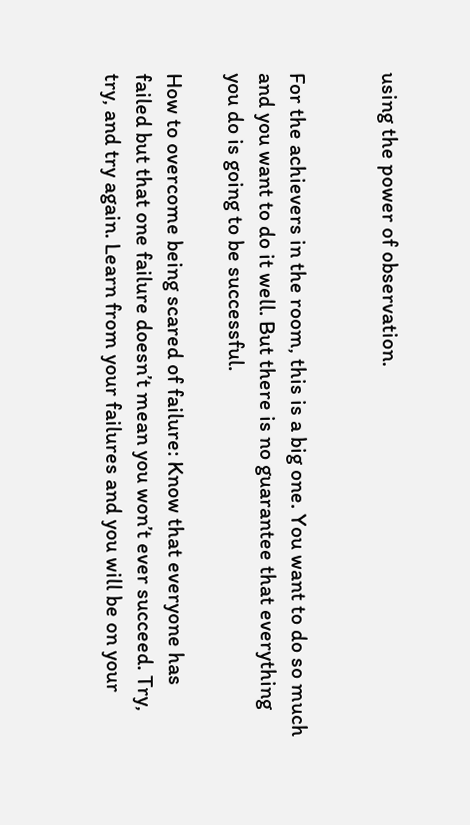using the power of observation.


For the achievers in the room, this is a big one. You want to do so much and you want to do it well. But there is no guarantee that everything you do is going to be successful.

How to overcome being scared of failure: Know that everyone has failed but that one failure doesn’t mean you won’t ever succeed. Try, try, and try again. Learn from your failures and you will be on your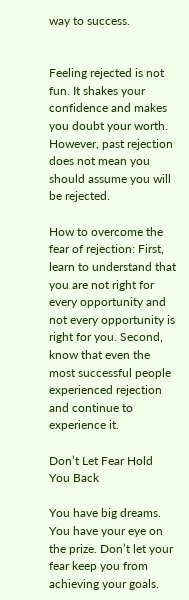way to success.


Feeling rejected is not fun. It shakes your confidence and makes you doubt your worth. However, past rejection does not mean you should assume you will be rejected.

How to overcome the fear of rejection: First, learn to understand that you are not right for every opportunity and not every opportunity is right for you. Second, know that even the most successful people experienced rejection and continue to experience it.

Don’t Let Fear Hold You Back

You have big dreams. You have your eye on the prize. Don’t let your fear keep you from achieving your goals.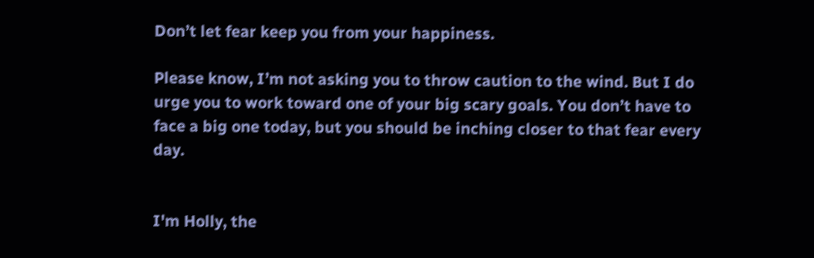Don’t let fear keep you from your happiness.

Please know, I’m not asking you to throw caution to the wind. But I do urge you to work toward one of your big scary goals. You don’t have to face a big one today, but you should be inching closer to that fear every day.


I'm Holly, the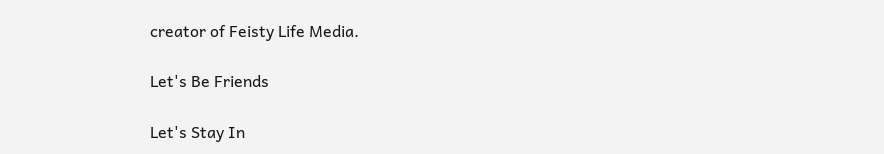creator of Feisty Life Media.

Let's Be Friends

Let's Stay In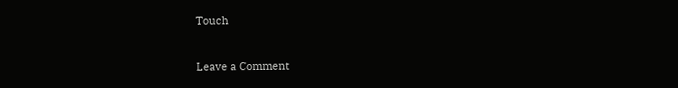Touch


Leave a Comment